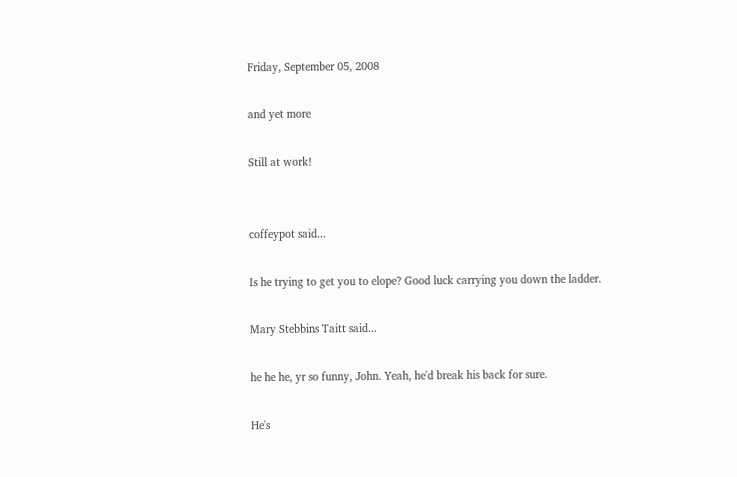Friday, September 05, 2008

and yet more

Still at work!


coffeypot said...

Is he trying to get you to elope? Good luck carrying you down the ladder.

Mary Stebbins Taitt said...

he he he, yr so funny, John. Yeah, he'd break his back for sure.

He's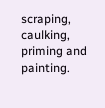scraping, caulking, priming and painting.